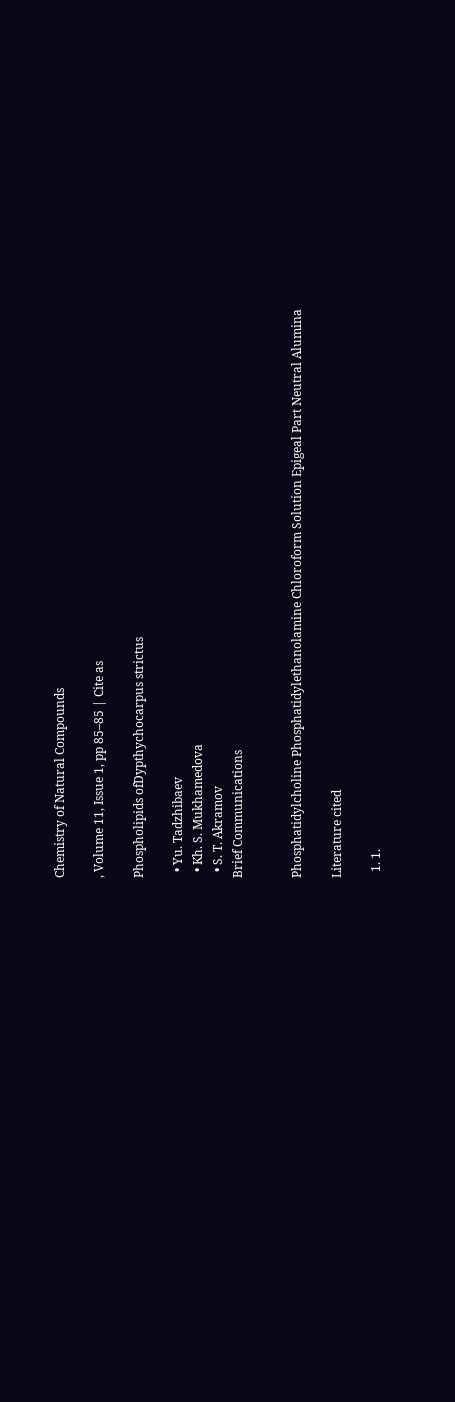Chemistry of Natural Compounds

, Volume 11, Issue 1, pp 85–85 | Cite as

Phospholipids ofDypthychocarpus strictus

  • Yu. Tadzhibaev
  • Kh. S. Mukhamedova
  • S. T. Akramov
Brief Communications


Phosphatidylcholine Phosphatidylethanolamine Chloroform Solution Epigeal Part Neutral Alumina

Literature cited

  1. 1.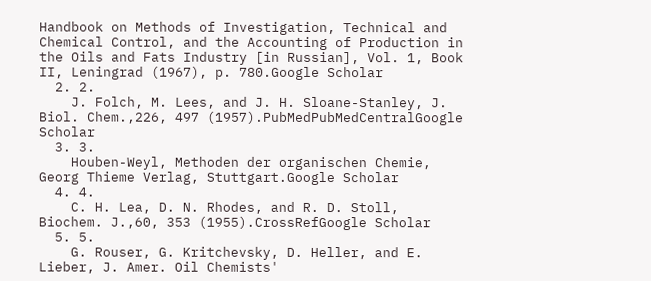Handbook on Methods of Investigation, Technical and Chemical Control, and the Accounting of Production in the Oils and Fats Industry [in Russian], Vol. 1, Book II, Leningrad (1967), p. 780.Google Scholar
  2. 2.
    J. Folch, M. Lees, and J. H. Sloane-Stanley, J. Biol. Chem.,226, 497 (1957).PubMedPubMedCentralGoogle Scholar
  3. 3.
    Houben-Weyl, Methoden der organischen Chemie, Georg Thieme Verlag, Stuttgart.Google Scholar
  4. 4.
    C. H. Lea, D. N. Rhodes, and R. D. Stoll, Biochem. J.,60, 353 (1955).CrossRefGoogle Scholar
  5. 5.
    G. Rouser, G. Kritchevsky, D. Heller, and E. Lieber, J. Amer. Oil Chemists'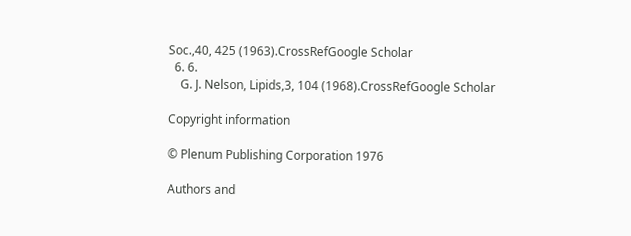Soc.,40, 425 (1963).CrossRefGoogle Scholar
  6. 6.
    G. J. Nelson, Lipids,3, 104 (1968).CrossRefGoogle Scholar

Copyright information

© Plenum Publishing Corporation 1976

Authors and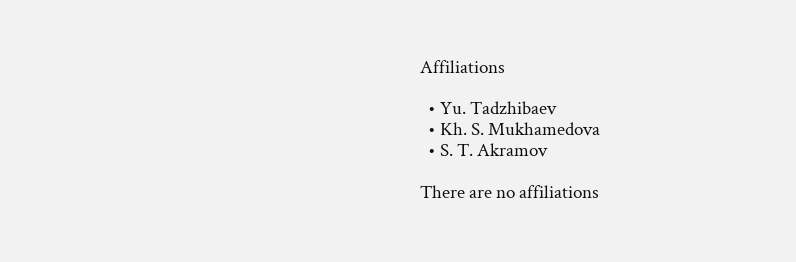Affiliations

  • Yu. Tadzhibaev
  • Kh. S. Mukhamedova
  • S. T. Akramov

There are no affiliations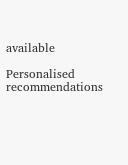available

Personalised recommendations